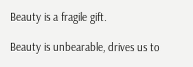Beauty is a fragile gift.

Beauty is unbearable, drives us to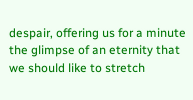despair, offering us for a minute the glimpse of an eternity that we should like to stretch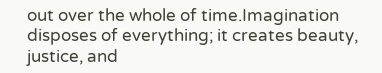out over the whole of time.Imagination disposes of everything; it creates beauty, justice, and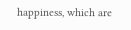happiness, which are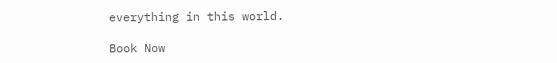everything in this world.

Book Now